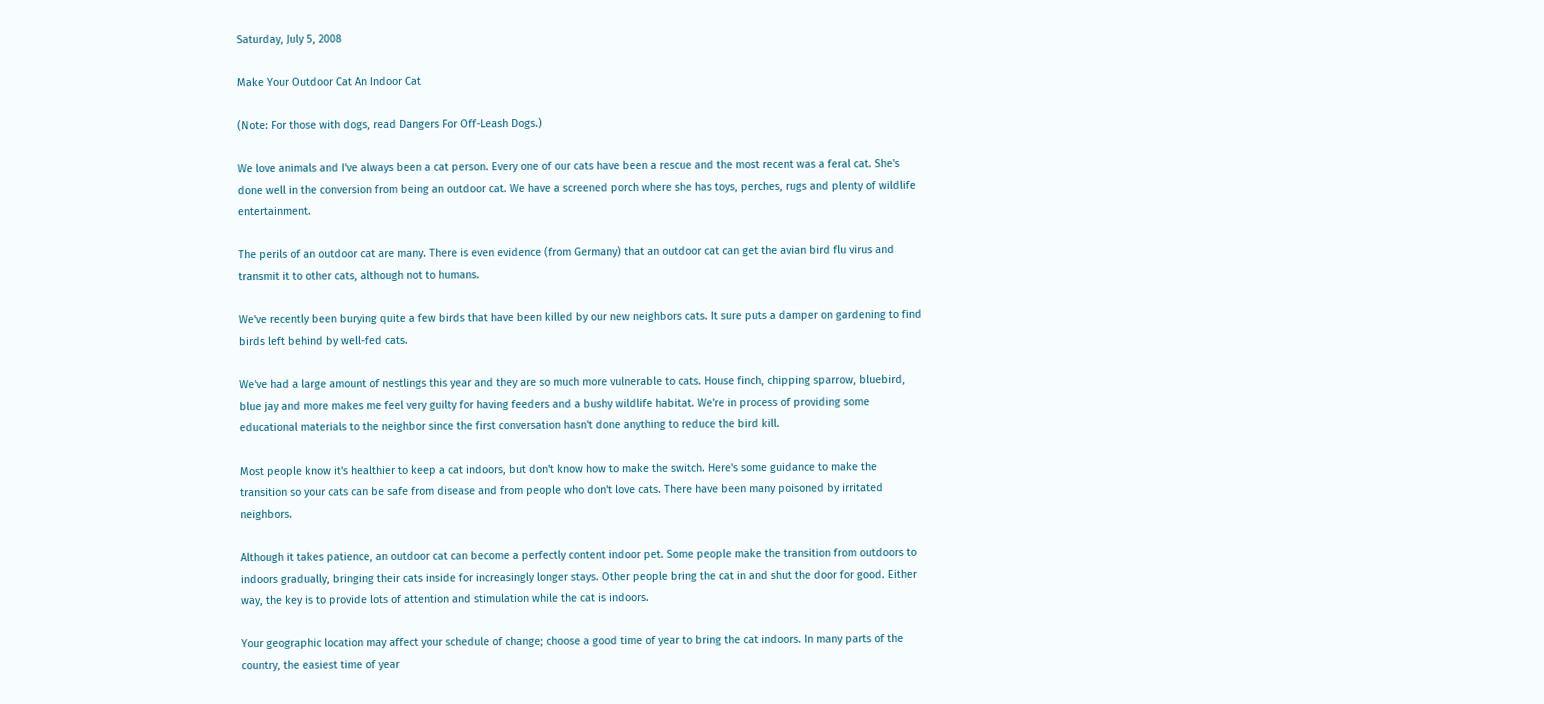Saturday, July 5, 2008

Make Your Outdoor Cat An Indoor Cat

(Note: For those with dogs, read Dangers For Off-Leash Dogs.)

We love animals and I've always been a cat person. Every one of our cats have been a rescue and the most recent was a feral cat. She's done well in the conversion from being an outdoor cat. We have a screened porch where she has toys, perches, rugs and plenty of wildlife entertainment.

The perils of an outdoor cat are many. There is even evidence (from Germany) that an outdoor cat can get the avian bird flu virus and transmit it to other cats, although not to humans.

We've recently been burying quite a few birds that have been killed by our new neighbors cats. It sure puts a damper on gardening to find birds left behind by well-fed cats.

We've had a large amount of nestlings this year and they are so much more vulnerable to cats. House finch, chipping sparrow, bluebird, blue jay and more makes me feel very guilty for having feeders and a bushy wildlife habitat. We're in process of providing some educational materials to the neighbor since the first conversation hasn't done anything to reduce the bird kill.

Most people know it's healthier to keep a cat indoors, but don't know how to make the switch. Here's some guidance to make the transition so your cats can be safe from disease and from people who don't love cats. There have been many poisoned by irritated neighbors.

Although it takes patience, an outdoor cat can become a perfectly content indoor pet. Some people make the transition from outdoors to indoors gradually, bringing their cats inside for increasingly longer stays. Other people bring the cat in and shut the door for good. Either way, the key is to provide lots of attention and stimulation while the cat is indoors.

Your geographic location may affect your schedule of change; choose a good time of year to bring the cat indoors. In many parts of the country, the easiest time of year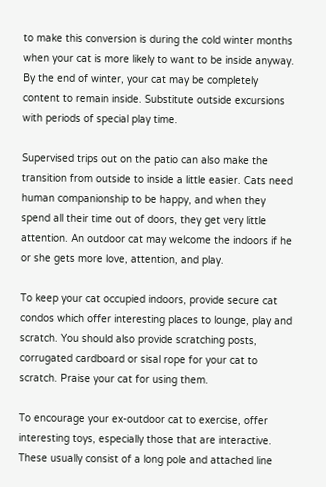to make this conversion is during the cold winter months when your cat is more likely to want to be inside anyway. By the end of winter, your cat may be completely content to remain inside. Substitute outside excursions with periods of special play time.

Supervised trips out on the patio can also make the transition from outside to inside a little easier. Cats need human companionship to be happy, and when they spend all their time out of doors, they get very little attention. An outdoor cat may welcome the indoors if he or she gets more love, attention, and play.

To keep your cat occupied indoors, provide secure cat condos which offer interesting places to lounge, play and scratch. You should also provide scratching posts, corrugated cardboard or sisal rope for your cat to scratch. Praise your cat for using them.

To encourage your ex-outdoor cat to exercise, offer interesting toys, especially those that are interactive. These usually consist of a long pole and attached line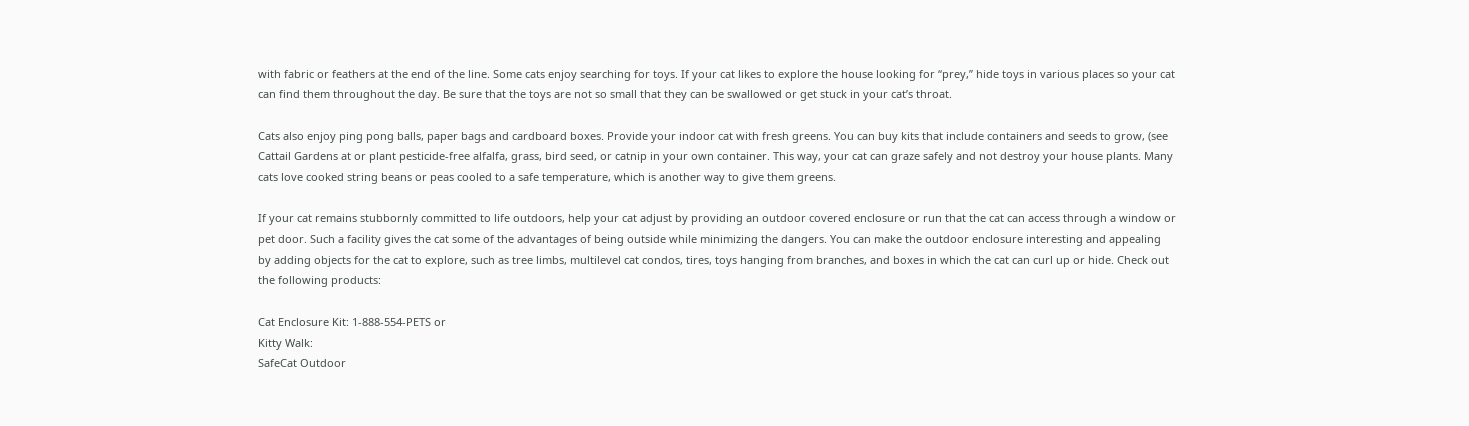with fabric or feathers at the end of the line. Some cats enjoy searching for toys. If your cat likes to explore the house looking for “prey,” hide toys in various places so your cat can find them throughout the day. Be sure that the toys are not so small that they can be swallowed or get stuck in your cat’s throat.

Cats also enjoy ping pong balls, paper bags and cardboard boxes. Provide your indoor cat with fresh greens. You can buy kits that include containers and seeds to grow, (see Cattail Gardens at or plant pesticide-free alfalfa, grass, bird seed, or catnip in your own container. This way, your cat can graze safely and not destroy your house plants. Many cats love cooked string beans or peas cooled to a safe temperature, which is another way to give them greens.

If your cat remains stubbornly committed to life outdoors, help your cat adjust by providing an outdoor covered enclosure or run that the cat can access through a window or pet door. Such a facility gives the cat some of the advantages of being outside while minimizing the dangers. You can make the outdoor enclosure interesting and appealing by adding objects for the cat to explore, such as tree limbs, multilevel cat condos, tires, toys hanging from branches, and boxes in which the cat can curl up or hide. Check out the following products:

Cat Enclosure Kit: 1-888-554-PETS or
Kitty Walk:
SafeCat Outdoor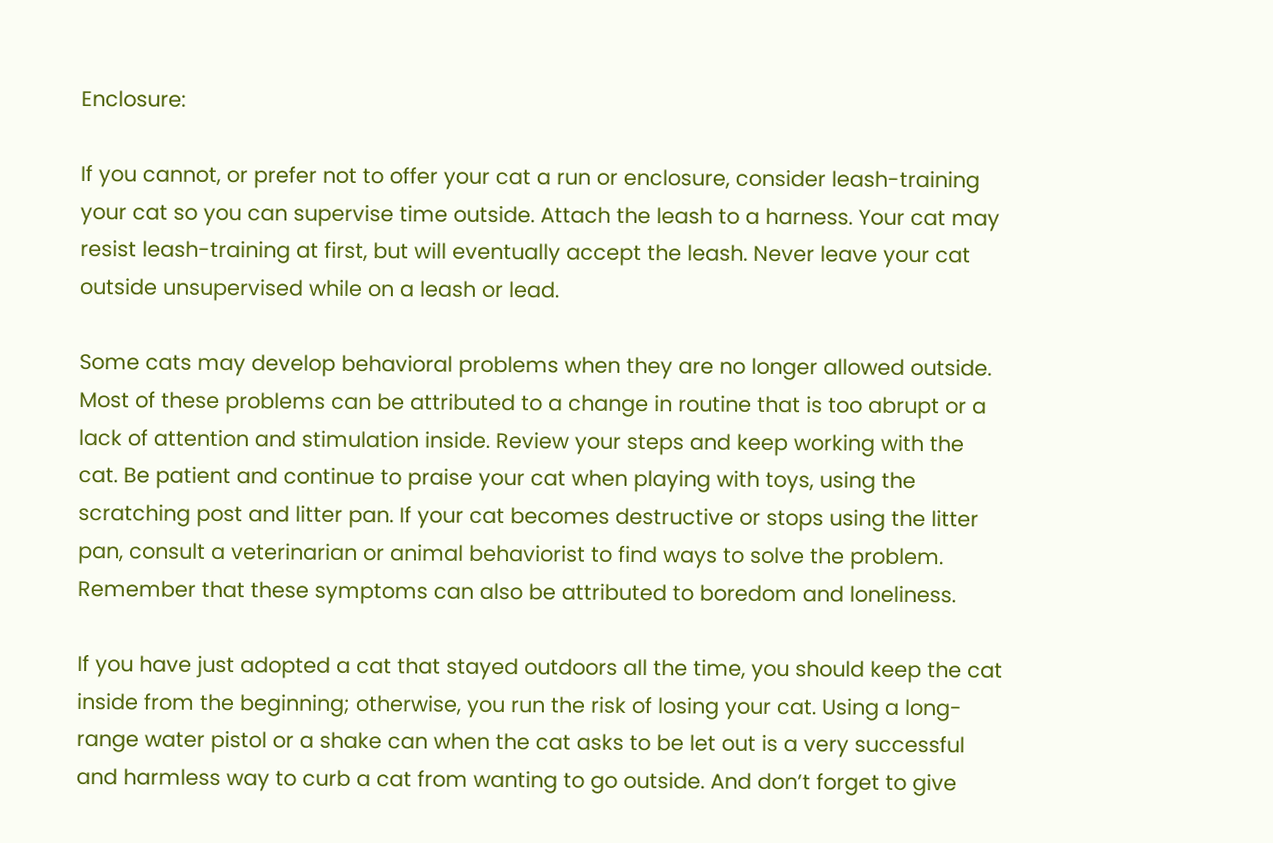Enclosure:

If you cannot, or prefer not to offer your cat a run or enclosure, consider leash-training your cat so you can supervise time outside. Attach the leash to a harness. Your cat may resist leash-training at first, but will eventually accept the leash. Never leave your cat outside unsupervised while on a leash or lead.

Some cats may develop behavioral problems when they are no longer allowed outside. Most of these problems can be attributed to a change in routine that is too abrupt or a lack of attention and stimulation inside. Review your steps and keep working with the cat. Be patient and continue to praise your cat when playing with toys, using the scratching post and litter pan. If your cat becomes destructive or stops using the litter pan, consult a veterinarian or animal behaviorist to find ways to solve the problem. Remember that these symptoms can also be attributed to boredom and loneliness.

If you have just adopted a cat that stayed outdoors all the time, you should keep the cat inside from the beginning; otherwise, you run the risk of losing your cat. Using a long-range water pistol or a shake can when the cat asks to be let out is a very successful and harmless way to curb a cat from wanting to go outside. And don’t forget to give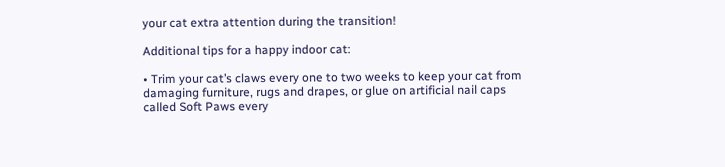your cat extra attention during the transition!

Additional tips for a happy indoor cat:

• Trim your cat’s claws every one to two weeks to keep your cat from damaging furniture, rugs and drapes, or glue on artificial nail caps called Soft Paws every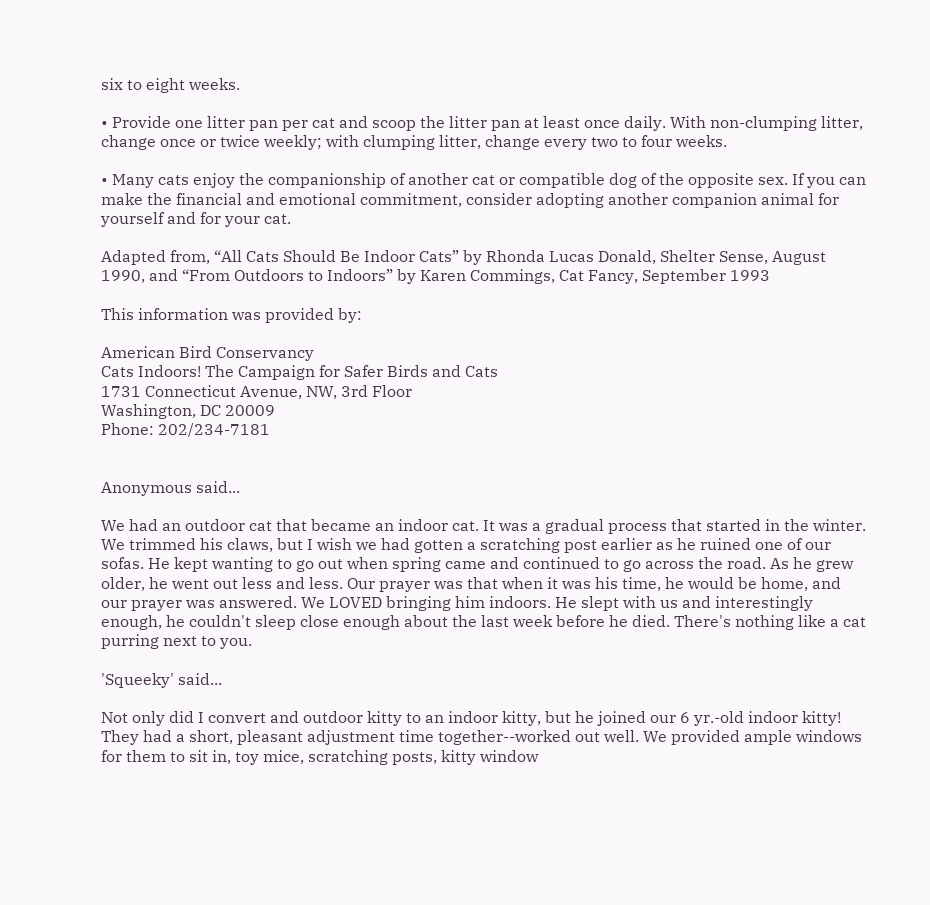six to eight weeks.

• Provide one litter pan per cat and scoop the litter pan at least once daily. With non-clumping litter, change once or twice weekly; with clumping litter, change every two to four weeks.

• Many cats enjoy the companionship of another cat or compatible dog of the opposite sex. If you can make the financial and emotional commitment, consider adopting another companion animal for yourself and for your cat.

Adapted from, “All Cats Should Be Indoor Cats” by Rhonda Lucas Donald, Shelter Sense, August 1990, and “From Outdoors to Indoors” by Karen Commings, Cat Fancy, September 1993

This information was provided by:

American Bird Conservancy
Cats Indoors! The Campaign for Safer Birds and Cats
1731 Connecticut Avenue, NW, 3rd Floor
Washington, DC 20009
Phone: 202/234-7181


Anonymous said...

We had an outdoor cat that became an indoor cat. It was a gradual process that started in the winter. We trimmed his claws, but I wish we had gotten a scratching post earlier as he ruined one of our sofas. He kept wanting to go out when spring came and continued to go across the road. As he grew older, he went out less and less. Our prayer was that when it was his time, he would be home, and our prayer was answered. We LOVED bringing him indoors. He slept with us and interestingly enough, he couldn't sleep close enough about the last week before he died. There's nothing like a cat purring next to you.

'Squeeky' said...

Not only did I convert and outdoor kitty to an indoor kitty, but he joined our 6 yr.-old indoor kitty! They had a short, pleasant adjustment time together--worked out well. We provided ample windows for them to sit in, toy mice, scratching posts, kitty window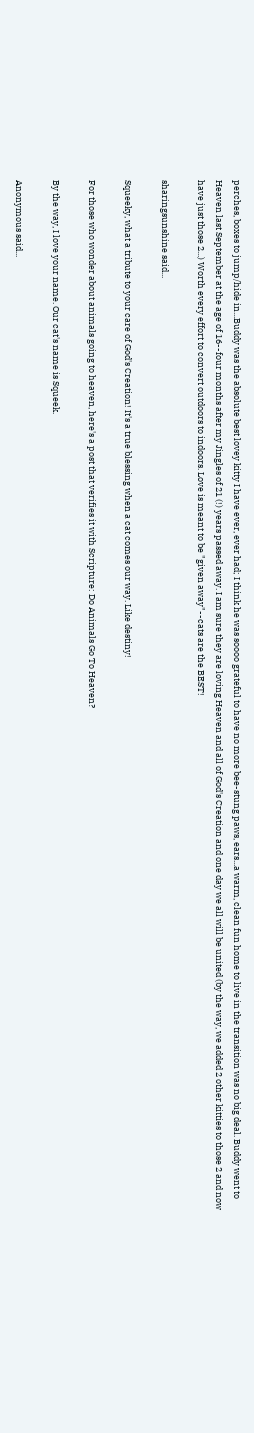perches, boxes to jump/hide in...Buddy was the absolute best lovey kitty I have ever, ever had; I think he was soooo grateful to have no more bee-stung paws, ears...a warm, clean fun home to live in the transition was no big deal. Buddy went to Heaven last September at the age of 16--four months after my Jingles of 21 (!) years passed away. I am sure they are loving Heaven and all of God's Creation and one day we all will be united (by the way, we added 2 other kitties to those 2 and now have just those 2...) Worth every effort to convert outdoors to indoors. Love is meant to be "given away"--cats are the BEST!

sharingsunshine said...

Squeeky, what a tribute to your care of God's Creation! It's a true blessing when a cat comes our way. Like destiny!

For those who wonder about animals going to heaven, here's a post that verifies it with Scripture: Do Animals Go To Heaven?

By the way, I love your name. Our cat's name is Squeek.

Anonymous said...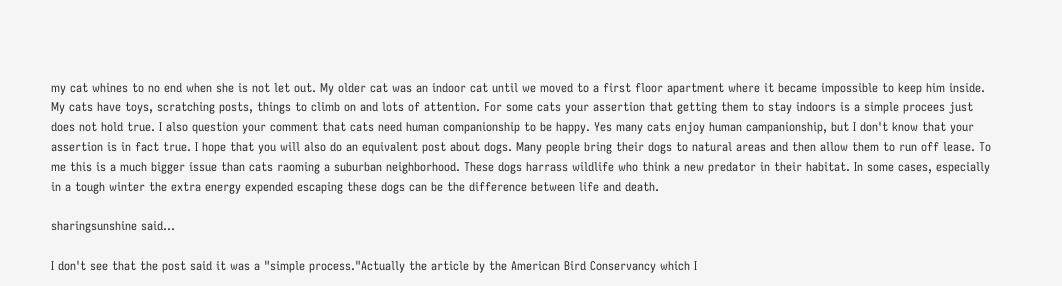my cat whines to no end when she is not let out. My older cat was an indoor cat until we moved to a first floor apartment where it became impossible to keep him inside. My cats have toys, scratching posts, things to climb on and lots of attention. For some cats your assertion that getting them to stay indoors is a simple procees just does not hold true. I also question your comment that cats need human companionship to be happy. Yes many cats enjoy human campanionship, but I don't know that your assertion is in fact true. I hope that you will also do an equivalent post about dogs. Many people bring their dogs to natural areas and then allow them to run off lease. To me this is a much bigger issue than cats raoming a suburban neighborhood. These dogs harrass wildlife who think a new predator in their habitat. In some cases, especially in a tough winter the extra energy expended escaping these dogs can be the difference between life and death.

sharingsunshine said...

I don't see that the post said it was a "simple process."Actually the article by the American Bird Conservancy which I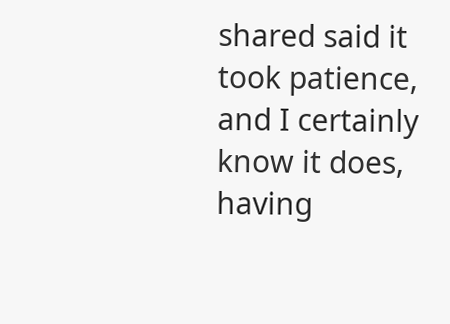shared said it took patience, and I certainly know it does, having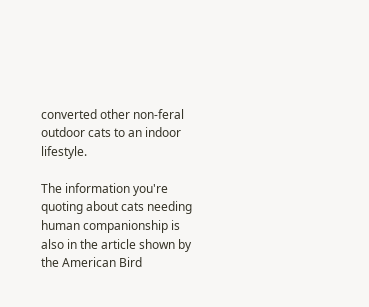converted other non-feral outdoor cats to an indoor lifestyle.

The information you're quoting about cats needing human companionship is also in the article shown by the American Bird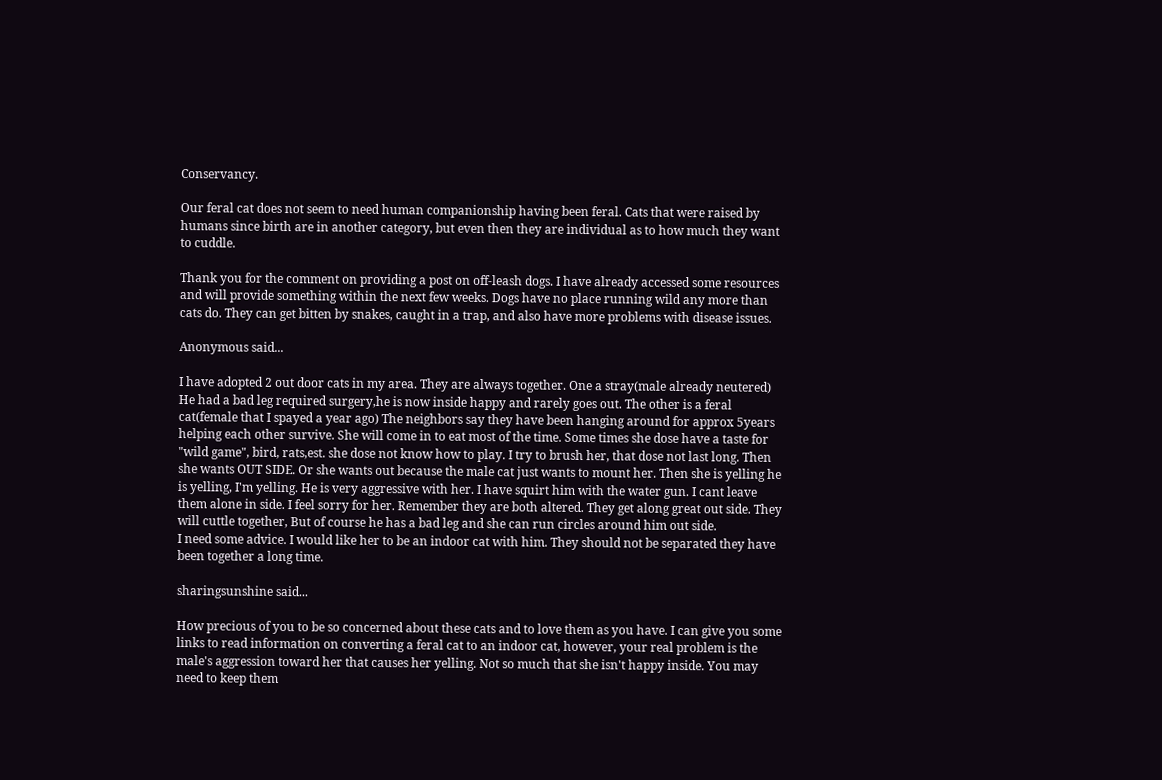Conservancy.

Our feral cat does not seem to need human companionship having been feral. Cats that were raised by humans since birth are in another category, but even then they are individual as to how much they want to cuddle.

Thank you for the comment on providing a post on off-leash dogs. I have already accessed some resources and will provide something within the next few weeks. Dogs have no place running wild any more than cats do. They can get bitten by snakes, caught in a trap, and also have more problems with disease issues.

Anonymous said...

I have adopted 2 out door cats in my area. They are always together. One a stray(male already neutered) He had a bad leg required surgery,he is now inside happy and rarely goes out. The other is a feral cat(female that I spayed a year ago) The neighbors say they have been hanging around for approx 5years helping each other survive. She will come in to eat most of the time. Some times she dose have a taste for "wild game", bird, rats,est. she dose not know how to play. I try to brush her, that dose not last long. Then she wants OUT SIDE. Or she wants out because the male cat just wants to mount her. Then she is yelling he is yelling, I'm yelling. He is very aggressive with her. I have squirt him with the water gun. I cant leave them alone in side. I feel sorry for her. Remember they are both altered. They get along great out side. They will cuttle together, But of course he has a bad leg and she can run circles around him out side.
I need some advice. I would like her to be an indoor cat with him. They should not be separated they have been together a long time.

sharingsunshine said...

How precious of you to be so concerned about these cats and to love them as you have. I can give you some links to read information on converting a feral cat to an indoor cat, however, your real problem is the male's aggression toward her that causes her yelling. Not so much that she isn't happy inside. You may need to keep them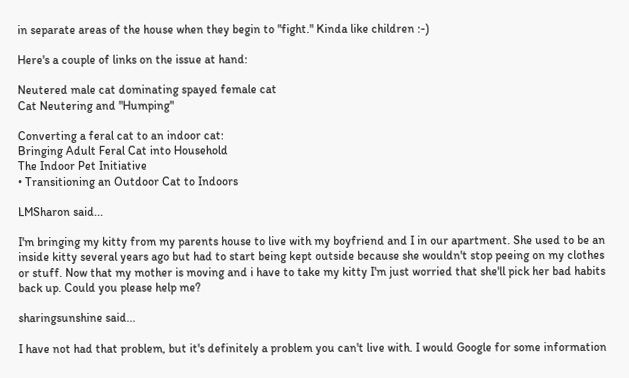in separate areas of the house when they begin to "fight." Kinda like children :-)

Here's a couple of links on the issue at hand:

Neutered male cat dominating spayed female cat
Cat Neutering and "Humping"

Converting a feral cat to an indoor cat:
Bringing Adult Feral Cat into Household
The Indoor Pet Initiative
• Transitioning an Outdoor Cat to Indoors

LMSharon said...

I'm bringing my kitty from my parents house to live with my boyfriend and I in our apartment. She used to be an inside kitty several years ago but had to start being kept outside because she wouldn't stop peeing on my clothes or stuff. Now that my mother is moving and i have to take my kitty I'm just worried that she'll pick her bad habits back up. Could you please help me?

sharingsunshine said...

I have not had that problem, but it's definitely a problem you can't live with. I would Google for some information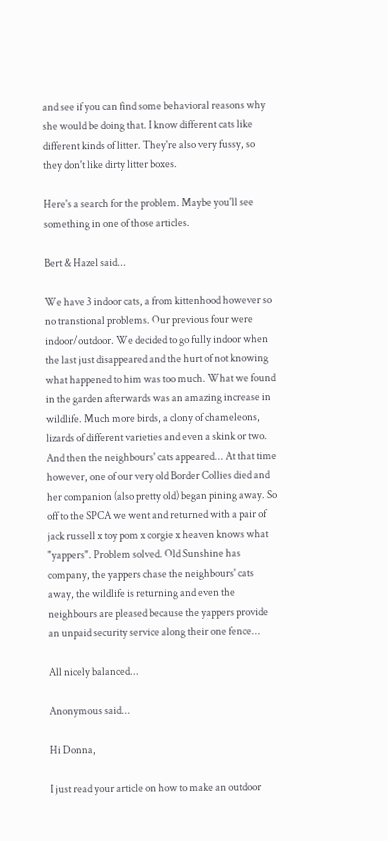and see if you can find some behavioral reasons why she would be doing that. I know different cats like different kinds of litter. They're also very fussy, so they don't like dirty litter boxes.

Here's a search for the problem. Maybe you'll see something in one of those articles.

Bert & Hazel said...

We have 3 indoor cats, a from kittenhood however so no transtional problems. Our previous four were indoor/outdoor. We decided to go fully indoor when the last just disappeared and the hurt of not knowing what happened to him was too much. What we found in the garden afterwards was an amazing increase in wildlife. Much more birds, a clony of chameleons, lizards of different varieties and even a skink or two. And then the neighbours' cats appeared... At that time however, one of our very old Border Collies died and her companion (also pretty old) began pining away. So off to the SPCA we went and returned with a pair of jack russell x toy pom x corgie x heaven knows what "yappers". Problem solved. Old Sunshine has company, the yappers chase the neighbours' cats away, the wildlife is returning and even the neighbours are pleased because the yappers provide an unpaid security service along their one fence...

All nicely balanced...

Anonymous said...

Hi Donna,

I just read your article on how to make an outdoor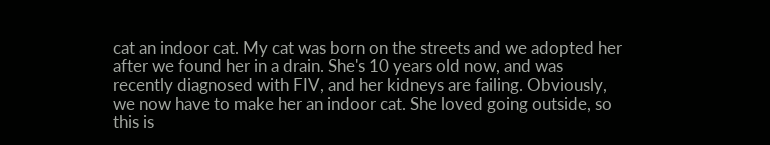cat an indoor cat. My cat was born on the streets and we adopted her after we found her in a drain. She's 10 years old now, and was recently diagnosed with FIV, and her kidneys are failing. Obviously, we now have to make her an indoor cat. She loved going outside, so this is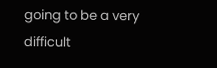going to be a very difficult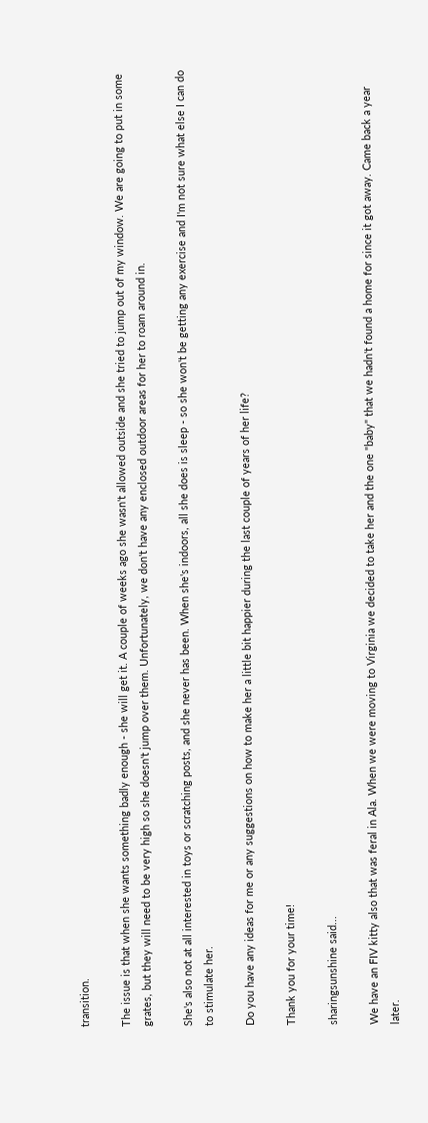transition.

The issue is that when she wants something badly enough - she will get it. A couple of weeks ago she wasn't allowed outside and she tried to jump out of my window. We are going to put in some grates, but they will need to be very high so she doesn't jump over them. Unfortunately, we don't have any enclosed outdoor areas for her to roam around in.

She's also not at all interested in toys or scratching posts, and she never has been. When she's indoors, all she does is sleep - so she won't be getting any exercise and I'm not sure what else I can do to stimulate her.

Do you have any ideas for me or any suggestions on how to make her a little bit happier during the last couple of years of her life?

Thank you for your time!

sharingsunshine said...

We have an FIV kitty also that was feral in Ala. When we were moving to Virginia we decided to take her and the one "baby" that we hadn't found a home for since it got away. Came back a year later.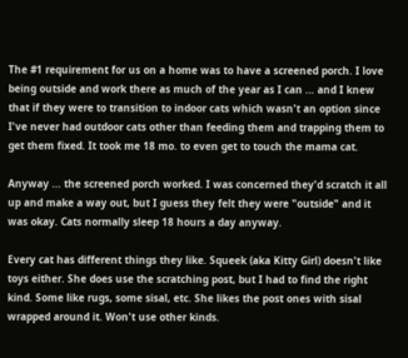The #1 requirement for us on a home was to have a screened porch. I love being outside and work there as much of the year as I can ... and I knew that if they were to transition to indoor cats which wasn't an option since I've never had outdoor cats other than feeding them and trapping them to get them fixed. It took me 18 mo. to even get to touch the mama cat.

Anyway ... the screened porch worked. I was concerned they'd scratch it all up and make a way out, but I guess they felt they were "outside" and it was okay. Cats normally sleep 18 hours a day anyway.

Every cat has different things they like. Squeek (aka Kitty Girl) doesn't like toys either. She does use the scratching post, but I had to find the right kind. Some like rugs, some sisal, etc. She likes the post ones with sisal wrapped around it. Won't use other kinds.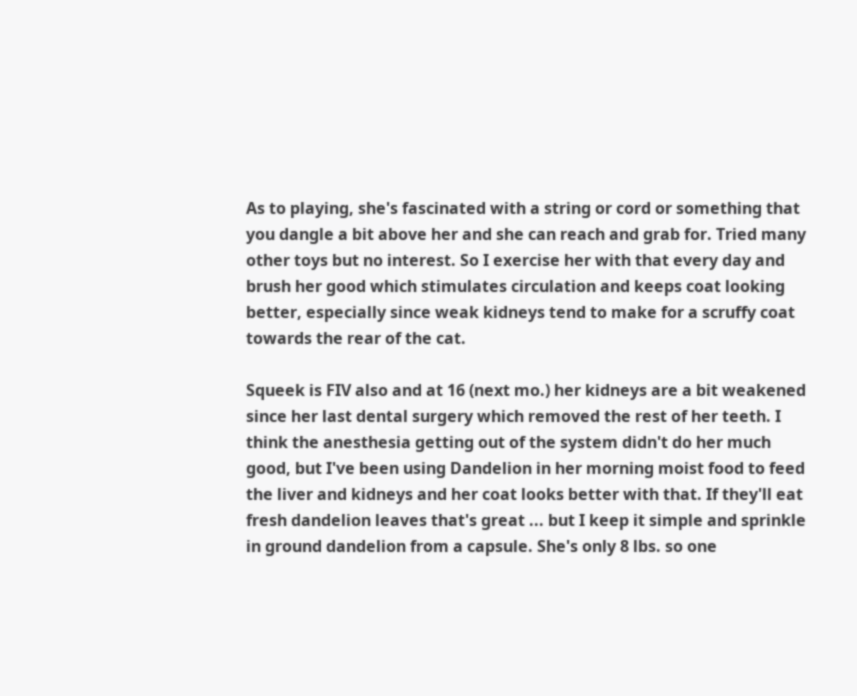As to playing, she's fascinated with a string or cord or something that you dangle a bit above her and she can reach and grab for. Tried many other toys but no interest. So I exercise her with that every day and brush her good which stimulates circulation and keeps coat looking better, especially since weak kidneys tend to make for a scruffy coat towards the rear of the cat.

Squeek is FIV also and at 16 (next mo.) her kidneys are a bit weakened since her last dental surgery which removed the rest of her teeth. I think the anesthesia getting out of the system didn't do her much good, but I've been using Dandelion in her morning moist food to feed the liver and kidneys and her coat looks better with that. If they'll eat fresh dandelion leaves that's great ... but I keep it simple and sprinkle in ground dandelion from a capsule. She's only 8 lbs. so one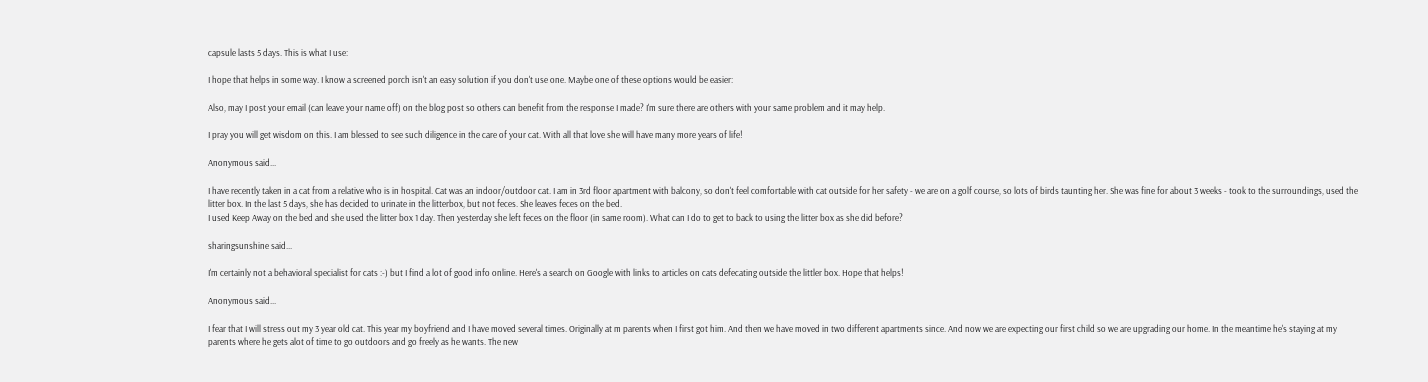capsule lasts 5 days. This is what I use:

I hope that helps in some way. I know a screened porch isn't an easy solution if you don't use one. Maybe one of these options would be easier:

Also, may I post your email (can leave your name off) on the blog post so others can benefit from the response I made? I'm sure there are others with your same problem and it may help.

I pray you will get wisdom on this. I am blessed to see such diligence in the care of your cat. With all that love she will have many more years of life!

Anonymous said...

I have recently taken in a cat from a relative who is in hospital. Cat was an indoor/outdoor cat. I am in 3rd floor apartment with balcony, so don't feel comfortable with cat outside for her safety - we are on a golf course, so lots of birds taunting her. She was fine for about 3 weeks - took to the surroundings, used the litter box. In the last 5 days, she has decided to urinate in the litterbox, but not feces. She leaves feces on the bed.
I used Keep Away on the bed and she used the litter box 1 day. Then yesterday she left feces on the floor (in same room). What can I do to get to back to using the litter box as she did before?

sharingsunshine said...

I'm certainly not a behavioral specialist for cats :-) but I find a lot of good info online. Here's a search on Google with links to articles on cats defecating outside the littler box. Hope that helps!

Anonymous said...

I fear that I will stress out my 3 year old cat. This year my boyfriend and I have moved several times. Originally at m parents when I first got him. And then we have moved in two different apartments since. And now we are expecting our first child so we are upgrading our home. In the meantime he's staying at my parents where he gets alot of time to go outdoors and go freely as he wants. The new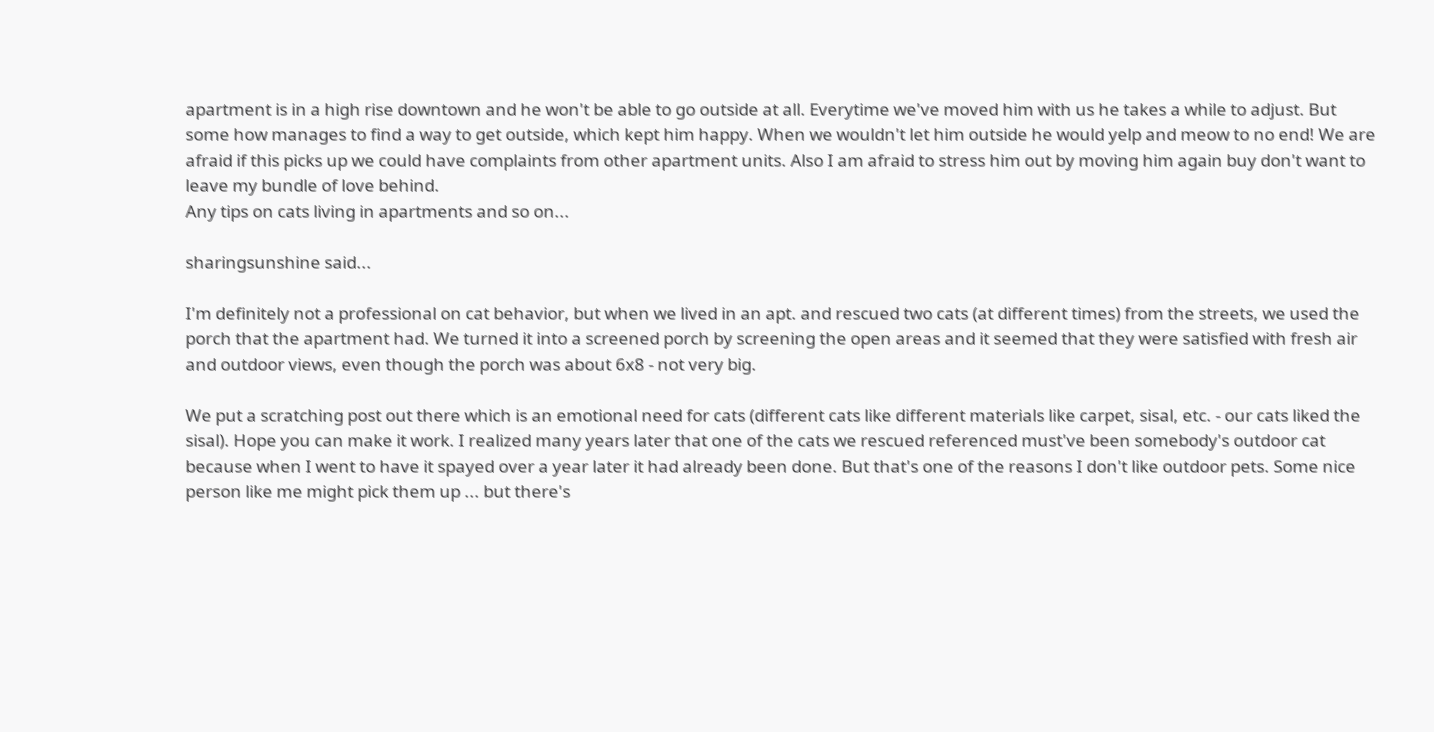apartment is in a high rise downtown and he won't be able to go outside at all. Everytime we've moved him with us he takes a while to adjust. But some how manages to find a way to get outside, which kept him happy. When we wouldn't let him outside he would yelp and meow to no end! We are afraid if this picks up we could have complaints from other apartment units. Also I am afraid to stress him out by moving him again buy don't want to leave my bundle of love behind.
Any tips on cats living in apartments and so on...

sharingsunshine said...

I'm definitely not a professional on cat behavior, but when we lived in an apt. and rescued two cats (at different times) from the streets, we used the porch that the apartment had. We turned it into a screened porch by screening the open areas and it seemed that they were satisfied with fresh air and outdoor views, even though the porch was about 6x8 - not very big.

We put a scratching post out there which is an emotional need for cats (different cats like different materials like carpet, sisal, etc. - our cats liked the sisal). Hope you can make it work. I realized many years later that one of the cats we rescued referenced must've been somebody's outdoor cat because when I went to have it spayed over a year later it had already been done. But that's one of the reasons I don't like outdoor pets. Some nice person like me might pick them up ... but there's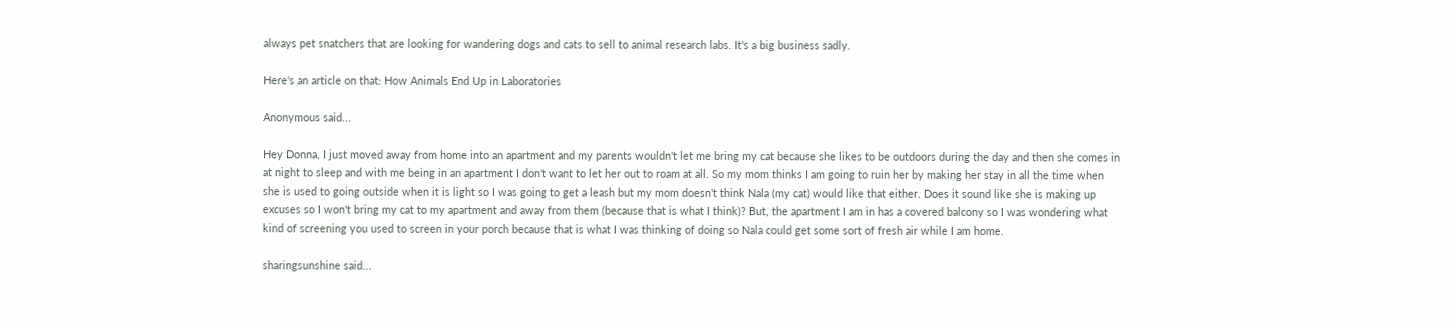always pet snatchers that are looking for wandering dogs and cats to sell to animal research labs. It's a big business sadly.

Here's an article on that: How Animals End Up in Laboratories

Anonymous said...

Hey Donna, I just moved away from home into an apartment and my parents wouldn't let me bring my cat because she likes to be outdoors during the day and then she comes in at night to sleep and with me being in an apartment I don't want to let her out to roam at all. So my mom thinks I am going to ruin her by making her stay in all the time when she is used to going outside when it is light so I was going to get a leash but my mom doesn't think Nala (my cat) would like that either. Does it sound like she is making up excuses so I won't bring my cat to my apartment and away from them (because that is what I think)? But, the apartment I am in has a covered balcony so I was wondering what kind of screening you used to screen in your porch because that is what I was thinking of doing so Nala could get some sort of fresh air while I am home.

sharingsunshine said...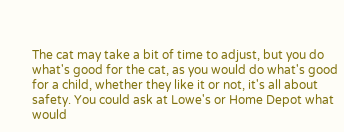The cat may take a bit of time to adjust, but you do what's good for the cat, as you would do what's good for a child, whether they like it or not, it's all about safety. You could ask at Lowe's or Home Depot what would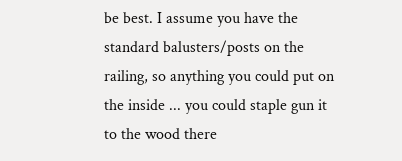be best. I assume you have the standard balusters/posts on the railing, so anything you could put on the inside ... you could staple gun it to the wood there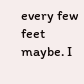every few feet maybe. I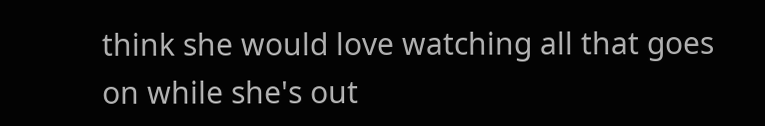think she would love watching all that goes on while she's out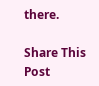there.

Share This Post